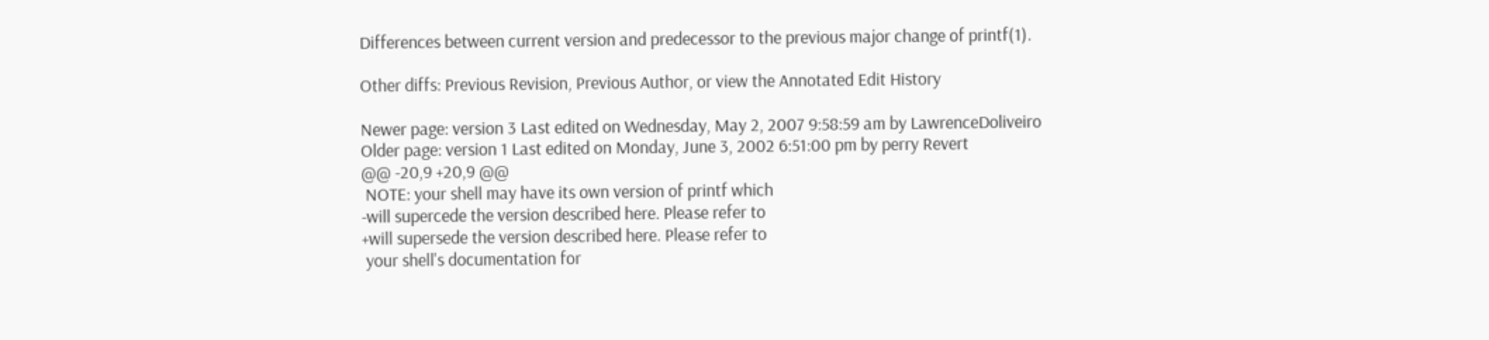Differences between current version and predecessor to the previous major change of printf(1).

Other diffs: Previous Revision, Previous Author, or view the Annotated Edit History

Newer page: version 3 Last edited on Wednesday, May 2, 2007 9:58:59 am by LawrenceDoliveiro
Older page: version 1 Last edited on Monday, June 3, 2002 6:51:00 pm by perry Revert
@@ -20,9 +20,9 @@
 NOTE: your shell may have its own version of printf which
-will supercede the version described here. Please refer to
+will supersede the version described here. Please refer to
 your shell's documentation for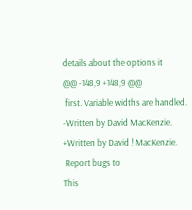details about the options it
@@ -148,9 +148,9 @@
 first. Variable widths are handled.
-Written by David MacKenzie.
+Written by David ! MacKenzie.
 Report bugs to
This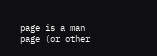page is a man page (or other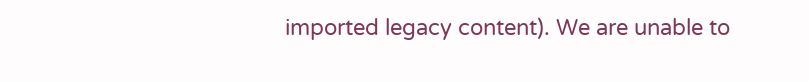imported legacy content). We are unable to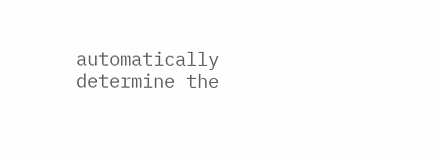automatically determine the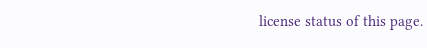license status of this page.